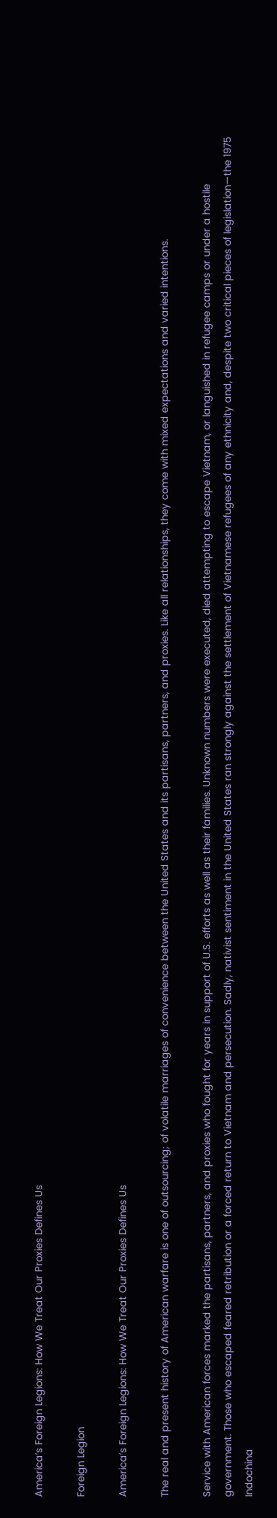America’s Foreign Legions: How We Treat Our Proxies Defines Us

Foreign Legion

America’s Foreign Legions: How We Treat Our Proxies Defines Us

The real and present history of American warfare is one of outsourcing; of volatile marriages of convenience between the United States and its partisans, partners, and proxies. Like all relationships, they come with mixed expectations and varied intentions.

Service with American forces marked the partisans, partners, and proxies who fought for years in support of U.S. efforts as well as their families. Unknown numbers were executed, died attempting to escape Vietnam, or languished in refugee camps or under a hostile government. Those who escaped feared retribution or a forced return to Vietnam and persecution. Sadly, nativist sentiment in the United States ran strongly against the settlement of Vietnamese refugees of any ethnicity and, despite two critical pieces of legislation—the 1975 Indochina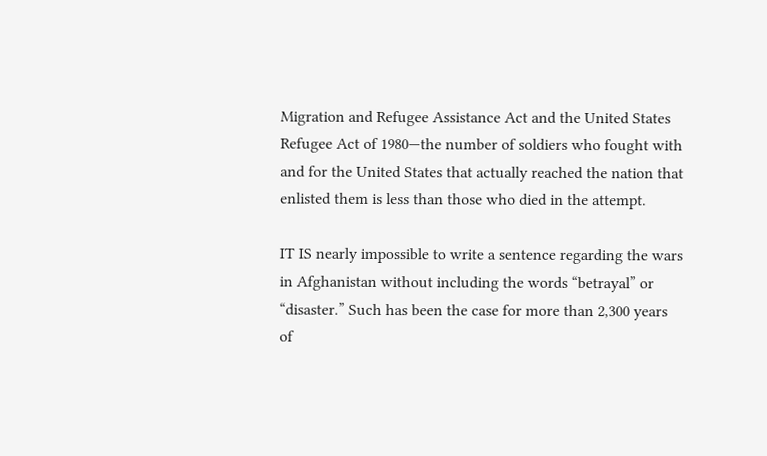Migration and Refugee Assistance Act and the United States Refugee Act of 1980—the number of soldiers who fought with and for the United States that actually reached the nation that enlisted them is less than those who died in the attempt.

IT IS nearly impossible to write a sentence regarding the wars in Afghanistan without including the words “betrayal” or “disaster.” Such has been the case for more than 2,300 years of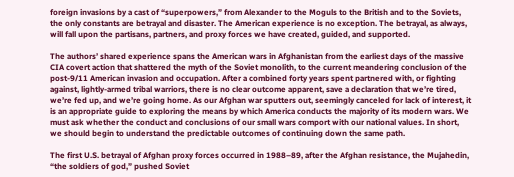foreign invasions by a cast of “superpowers,” from Alexander to the Moguls to the British and to the Soviets, the only constants are betrayal and disaster. The American experience is no exception. The betrayal, as always, will fall upon the partisans, partners, and proxy forces we have created, guided, and supported.

The authors’ shared experience spans the American wars in Afghanistan from the earliest days of the massive CIA covert action that shattered the myth of the Soviet monolith, to the current meandering conclusion of the post-9/11 American invasion and occupation. After a combined forty years spent partnered with, or fighting against, lightly-armed tribal warriors, there is no clear outcome apparent, save a declaration that we’re tired, we’re fed up, and we’re going home. As our Afghan war sputters out, seemingly canceled for lack of interest, it is an appropriate guide to exploring the means by which America conducts the majority of its modern wars. We must ask whether the conduct and conclusions of our small wars comport with our national values. In short, we should begin to understand the predictable outcomes of continuing down the same path.

The first U.S. betrayal of Afghan proxy forces occurred in 1988–89, after the Afghan resistance, the Mujahedin, “the soldiers of god,” pushed Soviet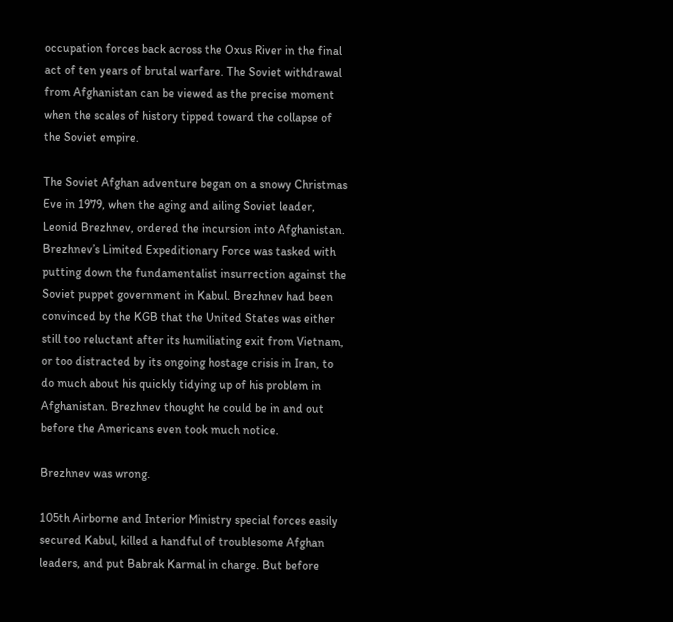occupation forces back across the Oxus River in the final act of ten years of brutal warfare. The Soviet withdrawal from Afghanistan can be viewed as the precise moment when the scales of history tipped toward the collapse of the Soviet empire.

The Soviet Afghan adventure began on a snowy Christmas Eve in 1979, when the aging and ailing Soviet leader, Leonid Brezhnev, ordered the incursion into Afghanistan. Brezhnev’s Limited Expeditionary Force was tasked with putting down the fundamentalist insurrection against the Soviet puppet government in Kabul. Brezhnev had been convinced by the KGB that the United States was either still too reluctant after its humiliating exit from Vietnam, or too distracted by its ongoing hostage crisis in Iran, to do much about his quickly tidying up of his problem in Afghanistan. Brezhnev thought he could be in and out before the Americans even took much notice.

Brezhnev was wrong.

105th Airborne and Interior Ministry special forces easily secured Kabul, killed a handful of troublesome Afghan leaders, and put Babrak Karmal in charge. But before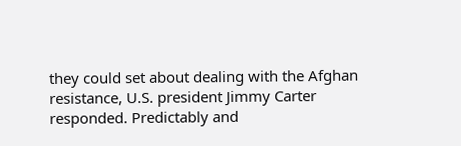they could set about dealing with the Afghan resistance, U.S. president Jimmy Carter responded. Predictably and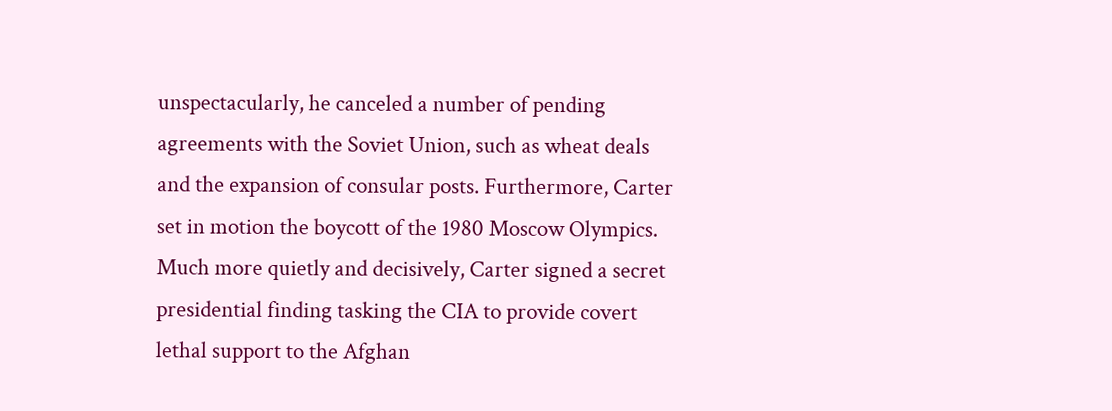unspectacularly, he canceled a number of pending agreements with the Soviet Union, such as wheat deals and the expansion of consular posts. Furthermore, Carter set in motion the boycott of the 1980 Moscow Olympics. Much more quietly and decisively, Carter signed a secret presidential finding tasking the CIA to provide covert lethal support to the Afghan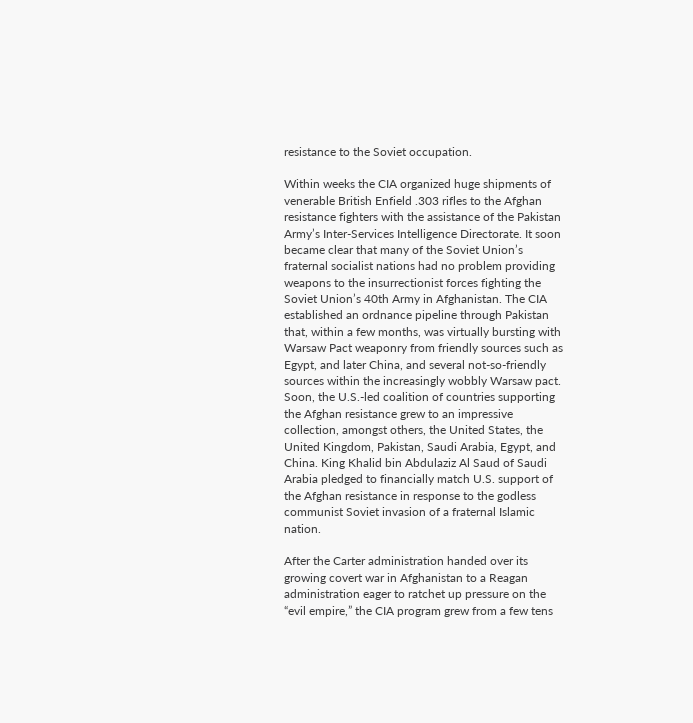resistance to the Soviet occupation.

Within weeks the CIA organized huge shipments of venerable British Enfield .303 rifles to the Afghan resistance fighters with the assistance of the Pakistan Army’s Inter-Services Intelligence Directorate. It soon became clear that many of the Soviet Union’s fraternal socialist nations had no problem providing weapons to the insurrectionist forces fighting the Soviet Union’s 40th Army in Afghanistan. The CIA established an ordnance pipeline through Pakistan that, within a few months, was virtually bursting with Warsaw Pact weaponry from friendly sources such as Egypt, and later China, and several not-so-friendly sources within the increasingly wobbly Warsaw pact. Soon, the U.S.-led coalition of countries supporting the Afghan resistance grew to an impressive collection, amongst others, the United States, the United Kingdom, Pakistan, Saudi Arabia, Egypt, and China. King Khalid bin Abdulaziz Al Saud of Saudi Arabia pledged to financially match U.S. support of the Afghan resistance in response to the godless communist Soviet invasion of a fraternal Islamic nation.

After the Carter administration handed over its growing covert war in Afghanistan to a Reagan administration eager to ratchet up pressure on the “evil empire,” the CIA program grew from a few tens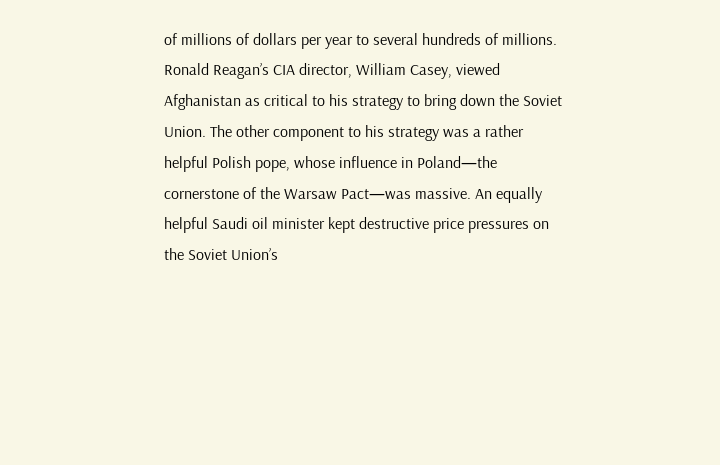of millions of dollars per year to several hundreds of millions. Ronald Reagan’s CIA director, William Casey, viewed Afghanistan as critical to his strategy to bring down the Soviet Union. The other component to his strategy was a rather helpful Polish pope, whose influence in Poland—the cornerstone of the Warsaw Pact—was massive. An equally helpful Saudi oil minister kept destructive price pressures on the Soviet Union’s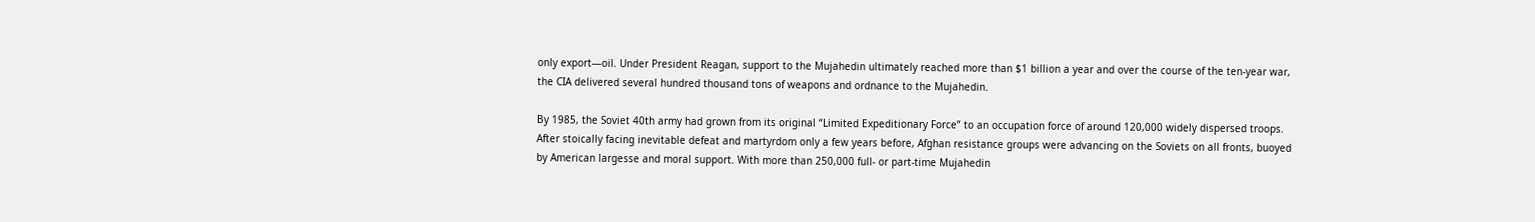only export—oil. Under President Reagan, support to the Mujahedin ultimately reached more than $1 billion a year and over the course of the ten-year war, the CIA delivered several hundred thousand tons of weapons and ordnance to the Mujahedin.

By 1985, the Soviet 40th army had grown from its original “Limited Expeditionary Force” to an occupation force of around 120,000 widely dispersed troops. After stoically facing inevitable defeat and martyrdom only a few years before, Afghan resistance groups were advancing on the Soviets on all fronts, buoyed by American largesse and moral support. With more than 250,000 full- or part-time Mujahedin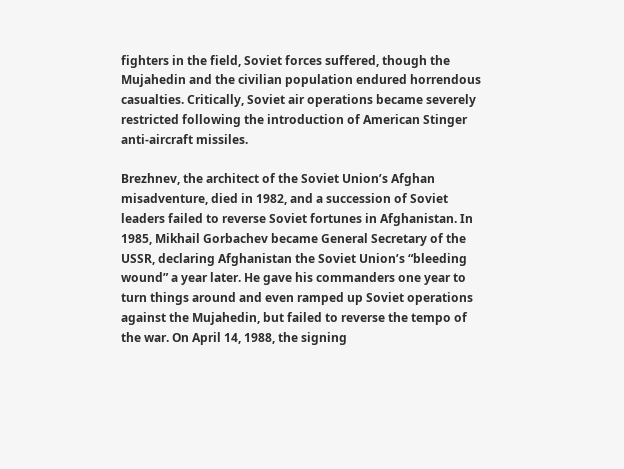fighters in the field, Soviet forces suffered, though the Mujahedin and the civilian population endured horrendous casualties. Critically, Soviet air operations became severely restricted following the introduction of American Stinger anti-aircraft missiles.

Brezhnev, the architect of the Soviet Union’s Afghan misadventure, died in 1982, and a succession of Soviet leaders failed to reverse Soviet fortunes in Afghanistan. In 1985, Mikhail Gorbachev became General Secretary of the USSR, declaring Afghanistan the Soviet Union’s “bleeding wound” a year later. He gave his commanders one year to turn things around and even ramped up Soviet operations against the Mujahedin, but failed to reverse the tempo of the war. On April 14, 1988, the signing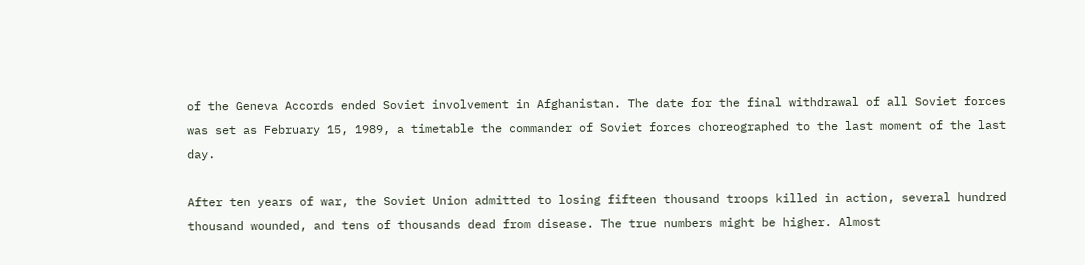of the Geneva Accords ended Soviet involvement in Afghanistan. The date for the final withdrawal of all Soviet forces was set as February 15, 1989, a timetable the commander of Soviet forces choreographed to the last moment of the last day.

After ten years of war, the Soviet Union admitted to losing fifteen thousand troops killed in action, several hundred thousand wounded, and tens of thousands dead from disease. The true numbers might be higher. Almost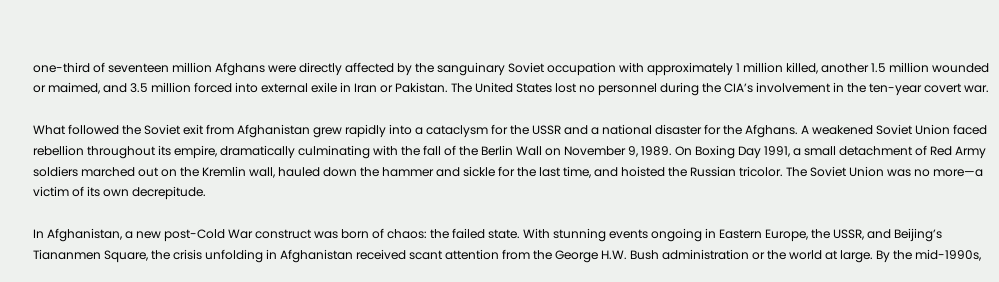one-third of seventeen million Afghans were directly affected by the sanguinary Soviet occupation with approximately 1 million killed, another 1.5 million wounded or maimed, and 3.5 million forced into external exile in Iran or Pakistan. The United States lost no personnel during the CIA’s involvement in the ten-year covert war.

What followed the Soviet exit from Afghanistan grew rapidly into a cataclysm for the USSR and a national disaster for the Afghans. A weakened Soviet Union faced rebellion throughout its empire, dramatically culminating with the fall of the Berlin Wall on November 9, 1989. On Boxing Day 1991, a small detachment of Red Army soldiers marched out on the Kremlin wall, hauled down the hammer and sickle for the last time, and hoisted the Russian tricolor. The Soviet Union was no more—a victim of its own decrepitude.

In Afghanistan, a new post-Cold War construct was born of chaos: the failed state. With stunning events ongoing in Eastern Europe, the USSR, and Beijing’s Tiananmen Square, the crisis unfolding in Afghanistan received scant attention from the George H.W. Bush administration or the world at large. By the mid-1990s,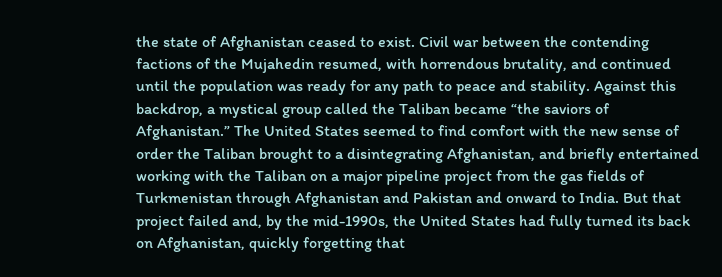the state of Afghanistan ceased to exist. Civil war between the contending factions of the Mujahedin resumed, with horrendous brutality, and continued until the population was ready for any path to peace and stability. Against this backdrop, a mystical group called the Taliban became “the saviors of Afghanistan.” The United States seemed to find comfort with the new sense of order the Taliban brought to a disintegrating Afghanistan, and briefly entertained working with the Taliban on a major pipeline project from the gas fields of Turkmenistan through Afghanistan and Pakistan and onward to India. But that project failed and, by the mid-1990s, the United States had fully turned its back on Afghanistan, quickly forgetting that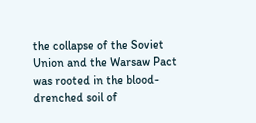the collapse of the Soviet Union and the Warsaw Pact was rooted in the blood-drenched soil of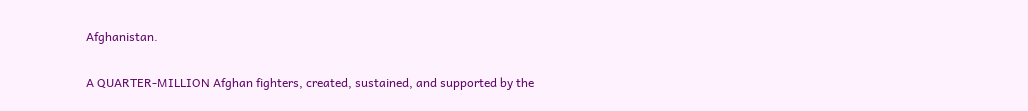Afghanistan.

A QUARTER-MILLION Afghan fighters, created, sustained, and supported by the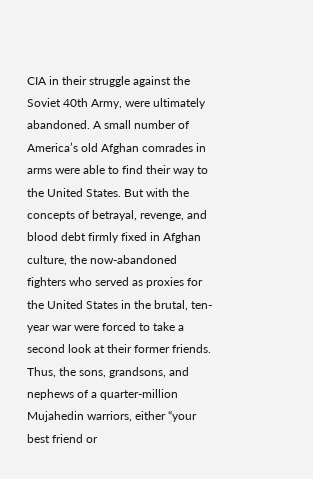CIA in their struggle against the Soviet 40th Army, were ultimately abandoned. A small number of America’s old Afghan comrades in arms were able to find their way to the United States. But with the concepts of betrayal, revenge, and blood debt firmly fixed in Afghan culture, the now-abandoned fighters who served as proxies for the United States in the brutal, ten-year war were forced to take a second look at their former friends. Thus, the sons, grandsons, and nephews of a quarter-million Mujahedin warriors, either “your best friend or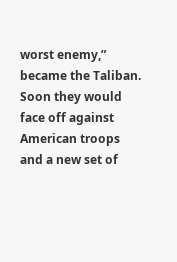worst enemy,” became the Taliban. Soon they would face off against American troops and a new set of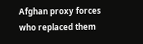Afghan proxy forces who replaced them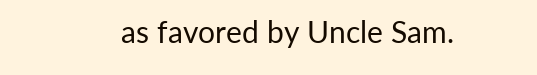as favored by Uncle Sam.